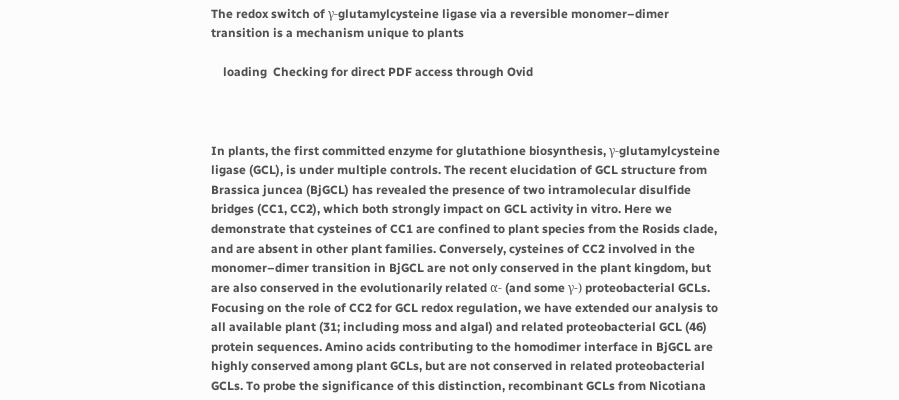The redox switch of γ-glutamylcysteine ligase via a reversible monomer–dimer transition is a mechanism unique to plants

    loading  Checking for direct PDF access through Ovid



In plants, the first committed enzyme for glutathione biosynthesis, γ-glutamylcysteine ligase (GCL), is under multiple controls. The recent elucidation of GCL structure from Brassica juncea (BjGCL) has revealed the presence of two intramolecular disulfide bridges (CC1, CC2), which both strongly impact on GCL activity in vitro. Here we demonstrate that cysteines of CC1 are confined to plant species from the Rosids clade, and are absent in other plant families. Conversely, cysteines of CC2 involved in the monomer–dimer transition in BjGCL are not only conserved in the plant kingdom, but are also conserved in the evolutionarily related α- (and some γ-) proteobacterial GCLs. Focusing on the role of CC2 for GCL redox regulation, we have extended our analysis to all available plant (31; including moss and algal) and related proteobacterial GCL (46) protein sequences. Amino acids contributing to the homodimer interface in BjGCL are highly conserved among plant GCLs, but are not conserved in related proteobacterial GCLs. To probe the significance of this distinction, recombinant GCLs from Nicotiana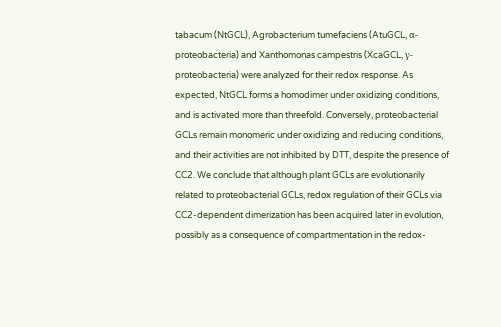tabacum (NtGCL), Agrobacterium tumefaciens (AtuGCL, α-proteobacteria) and Xanthomonas campestris (XcaGCL, γ-proteobacteria) were analyzed for their redox response. As expected, NtGCL forms a homodimer under oxidizing conditions, and is activated more than threefold. Conversely, proteobacterial GCLs remain monomeric under oxidizing and reducing conditions, and their activities are not inhibited by DTT, despite the presence of CC2. We conclude that although plant GCLs are evolutionarily related to proteobacterial GCLs, redox regulation of their GCLs via CC2-dependent dimerization has been acquired later in evolution, possibly as a consequence of compartmentation in the redox-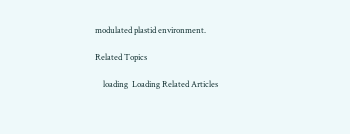modulated plastid environment.

Related Topics

    loading  Loading Related Articles